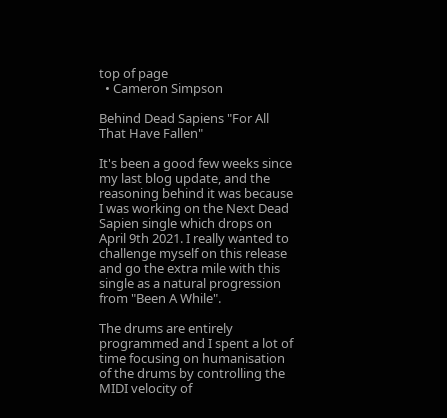top of page
  • Cameron Simpson

Behind Dead Sapiens "For All That Have Fallen"

It's been a good few weeks since my last blog update, and the reasoning behind it was because I was working on the Next Dead Sapien single which drops on April 9th 2021. I really wanted to challenge myself on this release and go the extra mile with this single as a natural progression from "Been A While".

The drums are entirely programmed and I spent a lot of time focusing on humanisation of the drums by controlling the MIDI velocity of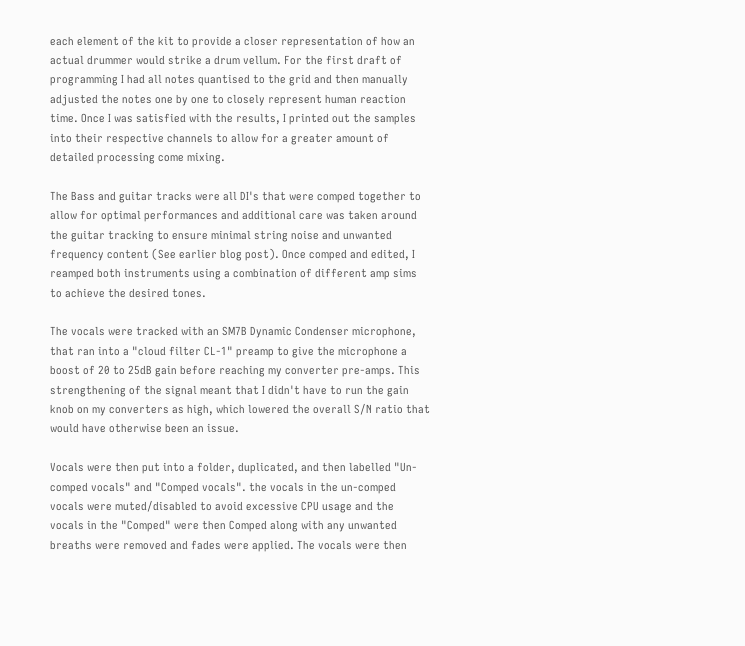each element of the kit to provide a closer representation of how an actual drummer would strike a drum vellum. For the first draft of programming I had all notes quantised to the grid and then manually adjusted the notes one by one to closely represent human reaction time. Once I was satisfied with the results, I printed out the samples into their respective channels to allow for a greater amount of detailed processing come mixing.

The Bass and guitar tracks were all DI's that were comped together to allow for optimal performances and additional care was taken around the guitar tracking to ensure minimal string noise and unwanted frequency content (See earlier blog post). Once comped and edited, I reamped both instruments using a combination of different amp sims to achieve the desired tones.

The vocals were tracked with an SM7B Dynamic Condenser microphone, that ran into a "cloud filter CL-1" preamp to give the microphone a boost of 20 to 25dB gain before reaching my converter pre-amps. This strengthening of the signal meant that I didn't have to run the gain knob on my converters as high, which lowered the overall S/N ratio that would have otherwise been an issue.

Vocals were then put into a folder, duplicated, and then labelled "Un-comped vocals" and "Comped vocals". the vocals in the un-comped vocals were muted/disabled to avoid excessive CPU usage and the vocals in the "Comped" were then Comped along with any unwanted breaths were removed and fades were applied. The vocals were then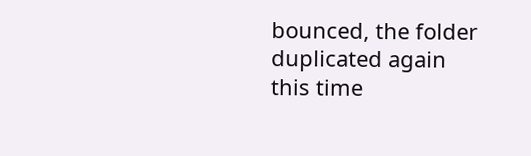bounced, the folder duplicated again this time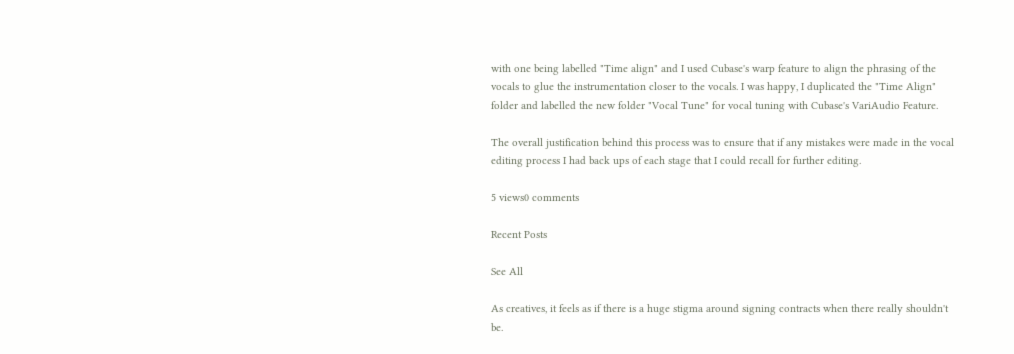with one being labelled "Time align" and I used Cubase's warp feature to align the phrasing of the vocals to glue the instrumentation closer to the vocals. I was happy, I duplicated the "Time Align" folder and labelled the new folder "Vocal Tune" for vocal tuning with Cubase's VariAudio Feature.

The overall justification behind this process was to ensure that if any mistakes were made in the vocal editing process I had back ups of each stage that I could recall for further editing.

5 views0 comments

Recent Posts

See All

As creatives, it feels as if there is a huge stigma around signing contracts when there really shouldn't be.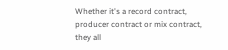Whether it's a record contract, producer contract or mix contract, they all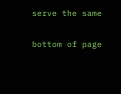serve the same

bottom of page